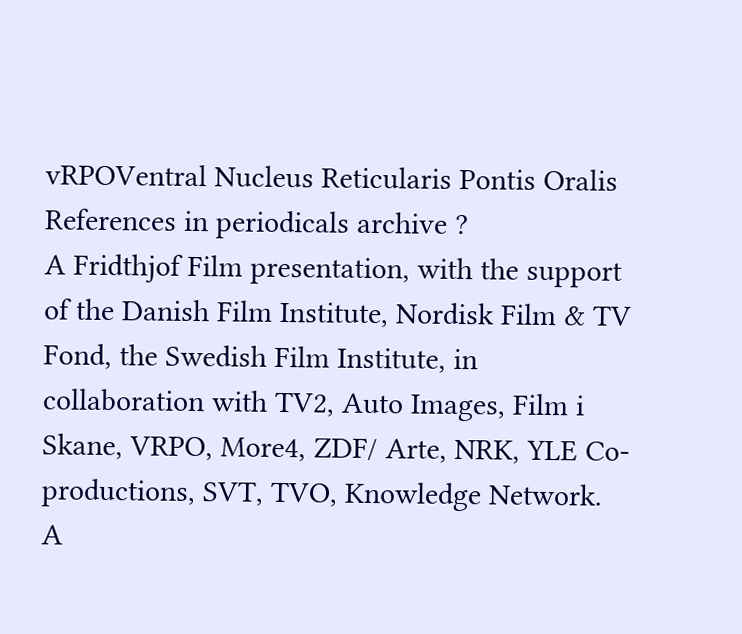vRPOVentral Nucleus Reticularis Pontis Oralis
References in periodicals archive ?
A Fridthjof Film presentation, with the support of the Danish Film Institute, Nordisk Film & TV Fond, the Swedish Film Institute, in collaboration with TV2, Auto Images, Film i Skane, VRPO, More4, ZDF/ Arte, NRK, YLE Co-productions, SVT, TVO, Knowledge Network.
A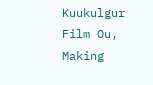Kuukulgur Film Ou, Making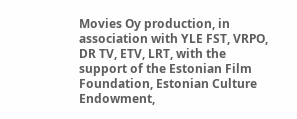Movies Oy production, in association with YLE FST, VRPO, DR TV, ETV, LRT, with the support of the Estonian Film Foundation, Estonian Culture Endowment,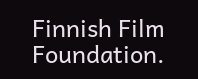Finnish Film Foundation.